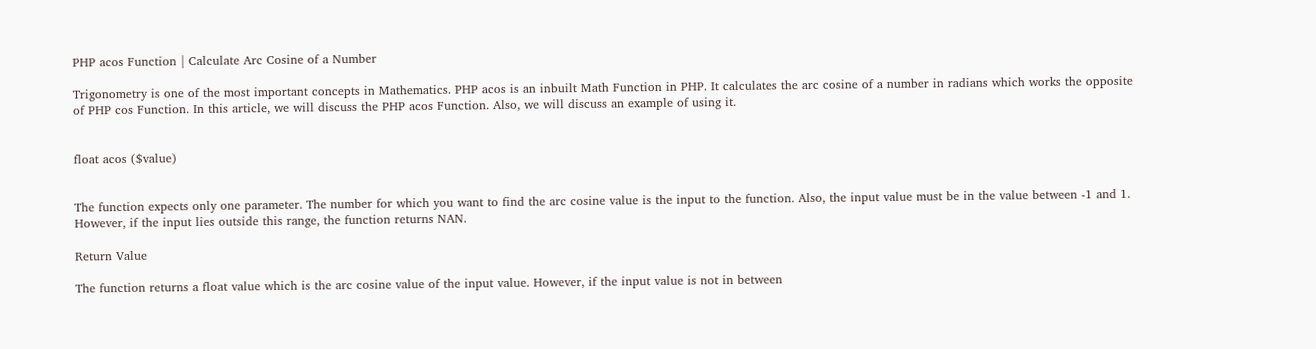PHP acos Function | Calculate Arc Cosine of a Number

Trigonometry is one of the most important concepts in Mathematics. PHP acos is an inbuilt Math Function in PHP. It calculates the arc cosine of a number in radians which works the opposite of PHP cos Function. In this article, we will discuss the PHP acos Function. Also, we will discuss an example of using it.


float acos ($value)


The function expects only one parameter. The number for which you want to find the arc cosine value is the input to the function. Also, the input value must be in the value between -1 and 1. However, if the input lies outside this range, the function returns NAN.

Return Value

The function returns a float value which is the arc cosine value of the input value. However, if the input value is not in between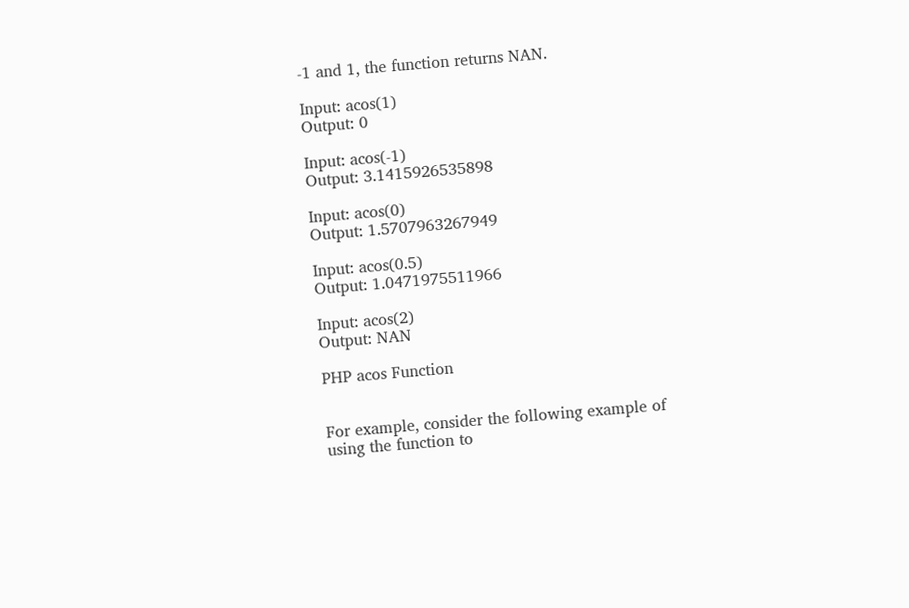-1 and 1, the function returns NAN.

Input: acos(1)
Output: 0

Input: acos(-1)
Output: 3.1415926535898

Input: acos(0)
Output: 1.5707963267949

Input: acos(0.5)
Output: 1.0471975511966

Input: acos(2)
Output: NAN

PHP acos Function


For example, consider the following example of using the function to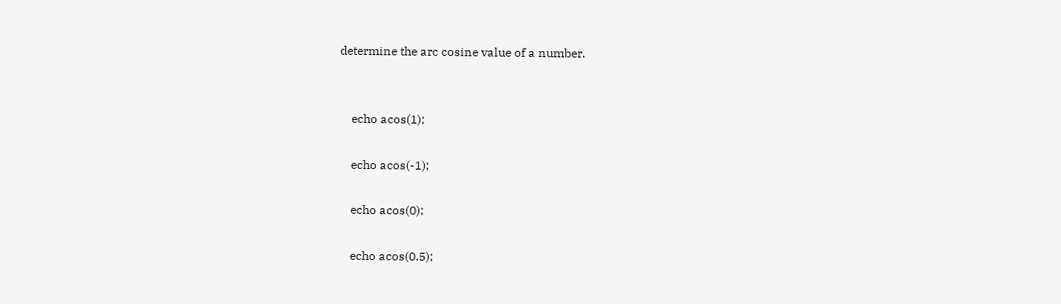determine the arc cosine value of a number.


    echo acos(1);

    echo acos(-1);

    echo acos(0);

    echo acos(0.5);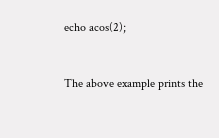echo acos(2);


The above example prints the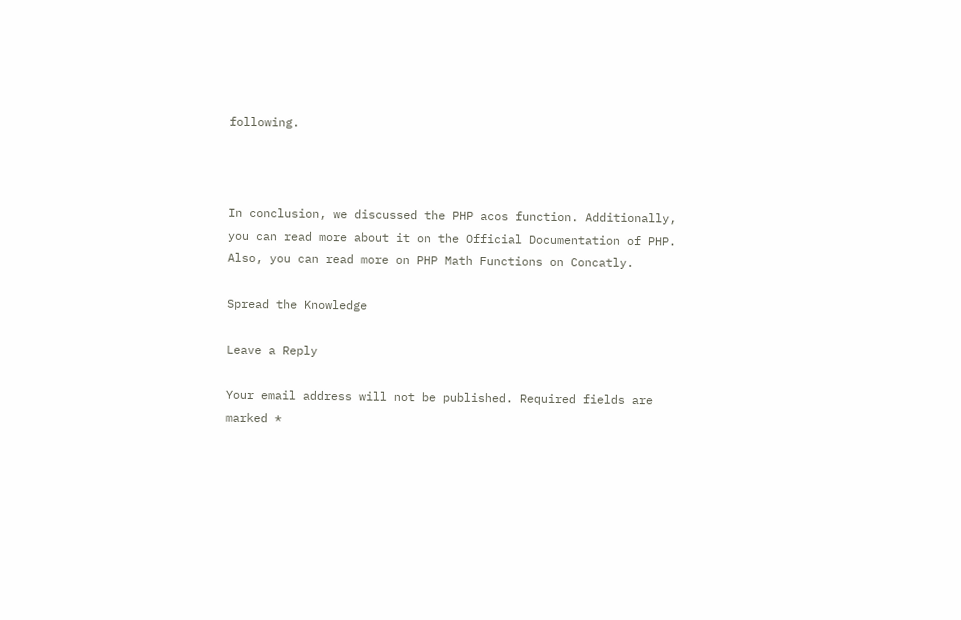following.



In conclusion, we discussed the PHP acos function. Additionally, you can read more about it on the Official Documentation of PHP. Also, you can read more on PHP Math Functions on Concatly.

Spread the Knowledge

Leave a Reply

Your email address will not be published. Required fields are marked *